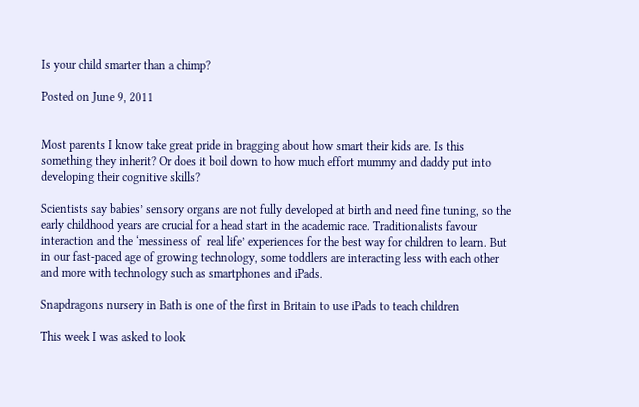Is your child smarter than a chimp?

Posted on June 9, 2011


Most parents I know take great pride in bragging about how smart their kids are. Is this something they inherit? Or does it boil down to how much effort mummy and daddy put into developing their cognitive skills?

Scientists say babies’ sensory organs are not fully developed at birth and need fine tuning, so the early childhood years are crucial for a head start in the academic race. Traditionalists favour interaction and the ‘messiness of  real life’ experiences for the best way for children to learn. But in our fast-paced age of growing technology, some toddlers are interacting less with each other and more with technology such as smartphones and iPads.

Snapdragons nursery in Bath is one of the first in Britain to use iPads to teach children

This week I was asked to look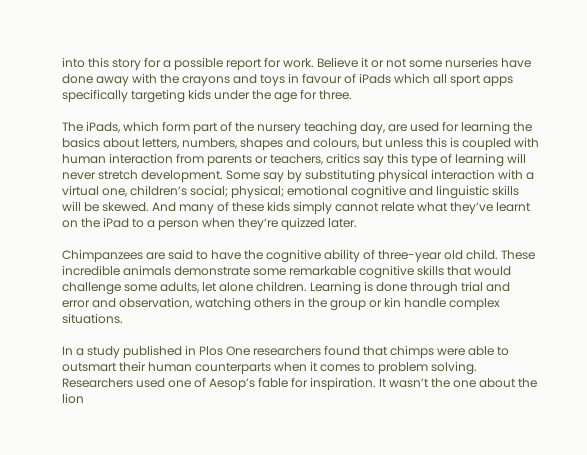into this story for a possible report for work. Believe it or not some nurseries have done away with the crayons and toys in favour of iPads which all sport apps specifically targeting kids under the age for three.

The iPads, which form part of the nursery teaching day, are used for learning the basics about letters, numbers, shapes and colours, but unless this is coupled with human interaction from parents or teachers, critics say this type of learning will never stretch development. Some say by substituting physical interaction with a virtual one, children’s social; physical; emotional cognitive and linguistic skills will be skewed. And many of these kids simply cannot relate what they’ve learnt on the iPad to a person when they’re quizzed later.

Chimpanzees are said to have the cognitive ability of three-year old child. These incredible animals demonstrate some remarkable cognitive skills that would challenge some adults, let alone children. Learning is done through trial and error and observation, watching others in the group or kin handle complex situations.

In a study published in Plos One researchers found that chimps were able to outsmart their human counterparts when it comes to problem solving. Researchers used one of Aesop’s fable for inspiration. It wasn’t the one about the lion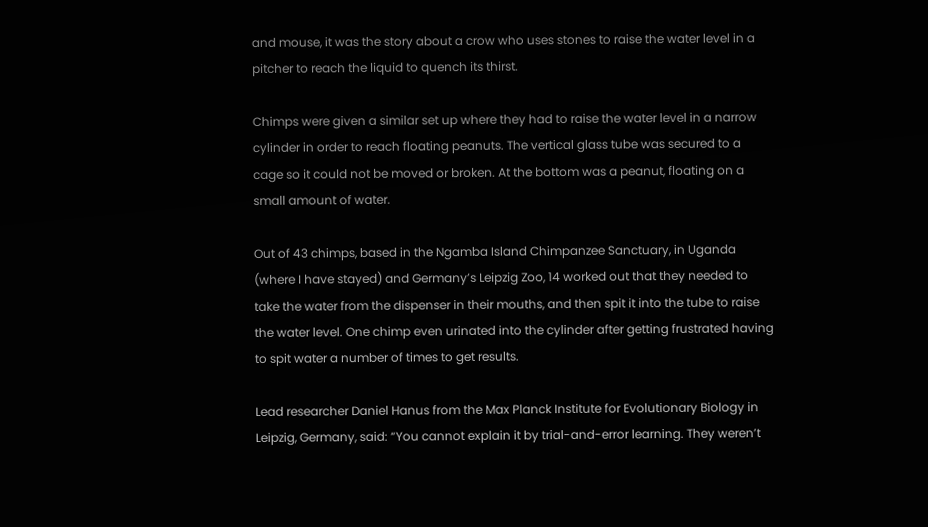and mouse, it was the story about a crow who uses stones to raise the water level in a pitcher to reach the liquid to quench its thirst.

Chimps were given a similar set up where they had to raise the water level in a narrow cylinder in order to reach floating peanuts. The vertical glass tube was secured to a cage so it could not be moved or broken. At the bottom was a peanut, floating on a small amount of water.

Out of 43 chimps, based in the Ngamba Island Chimpanzee Sanctuary, in Uganda (where I have stayed) and Germany’s Leipzig Zoo, 14 worked out that they needed to take the water from the dispenser in their mouths, and then spit it into the tube to raise the water level. One chimp even urinated into the cylinder after getting frustrated having to spit water a number of times to get results.

Lead researcher Daniel Hanus from the Max Planck Institute for Evolutionary Biology in Leipzig, Germany, said: “You cannot explain it by trial-and-error learning. They weren’t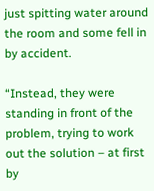just spitting water around the room and some fell in by accident.

“Instead, they were standing in front of the problem, trying to work out the solution – at first by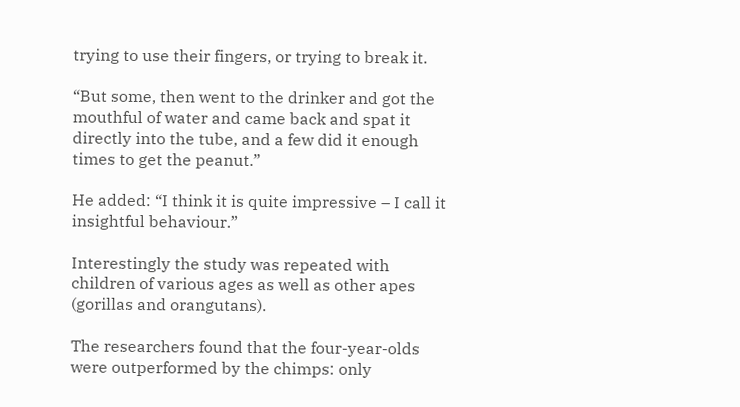trying to use their fingers, or trying to break it.

“But some, then went to the drinker and got the mouthful of water and came back and spat it directly into the tube, and a few did it enough times to get the peanut.”

He added: “I think it is quite impressive – I call it insightful behaviour.”

Interestingly the study was repeated with children of various ages as well as other apes (gorillas and orangutans).

The researchers found that the four-year-olds were outperformed by the chimps: only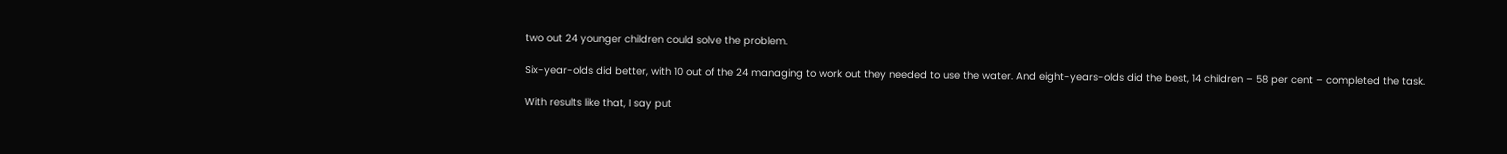two out 24 younger children could solve the problem.

Six-year-olds did better, with 10 out of the 24 managing to work out they needed to use the water. And eight-years-olds did the best, 14 children – 58 per cent – completed the task.

With results like that, I say put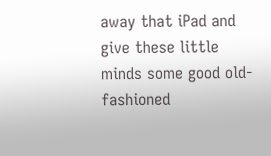away that iPad and give these little minds some good old-fashioned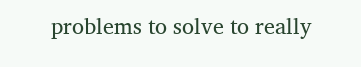problems to solve to really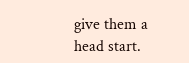give them a head start.